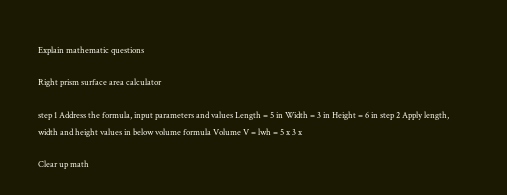Explain mathematic questions

Right prism surface area calculator

step 1 Address the formula, input parameters and values Length = 5 in Width = 3 in Height = 6 in step 2 Apply length, width and height values in below volume formula Volume V = lwh = 5 x 3 x

Clear up math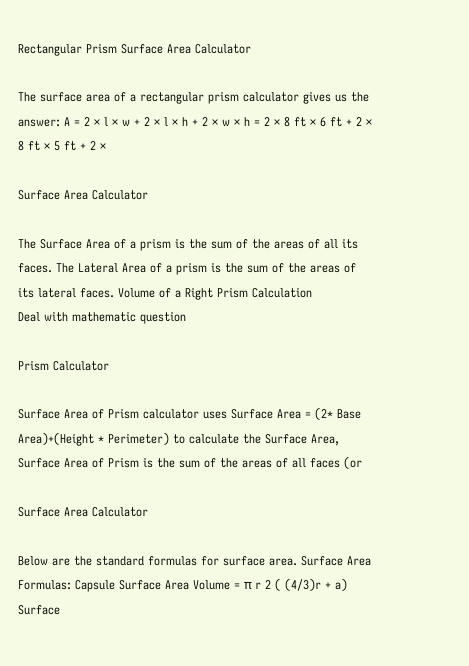Rectangular Prism Surface Area Calculator

The surface area of a rectangular prism calculator gives us the answer: A = 2 × l × w + 2 × l × h + 2 × w × h = 2 × 8 ft × 6 ft + 2 × 8 ft × 5 ft + 2 ×

Surface Area Calculator

The Surface Area of a prism is the sum of the areas of all its faces. The Lateral Area of a prism is the sum of the areas of its lateral faces. Volume of a Right Prism Calculation
Deal with mathematic question

Prism Calculator

Surface Area of Prism calculator uses Surface Area = (2* Base Area)+(Height * Perimeter) to calculate the Surface Area, Surface Area of Prism is the sum of the areas of all faces (or

Surface Area Calculator

Below are the standard formulas for surface area. Surface Area Formulas: Capsule Surface Area Volume = π r 2 ( (4/3)r + a) Surface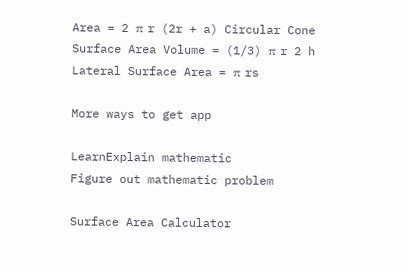Area = 2 π r (2r + a) Circular Cone Surface Area Volume = (1/3) π r 2 h Lateral Surface Area = π rs

More ways to get app

LearnExplain mathematic
Figure out mathematic problem

Surface Area Calculator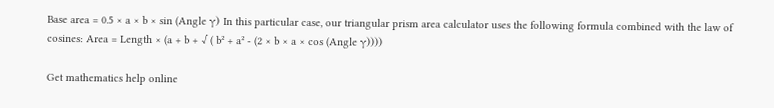Base area = 0.5 × a × b × sin (Angle γ) In this particular case, our triangular prism area calculator uses the following formula combined with the law of cosines: Area = Length × (a + b + √ ( b² + a² - (2 × b × a × cos (Angle γ))))

Get mathematics help online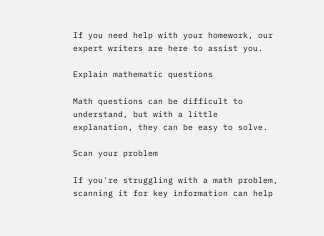If you need help with your homework, our expert writers are here to assist you.

Explain mathematic questions

Math questions can be difficult to understand, but with a little explanation, they can be easy to solve.

Scan your problem

If you're struggling with a math problem, scanning it for key information can help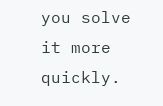you solve it more quickly.